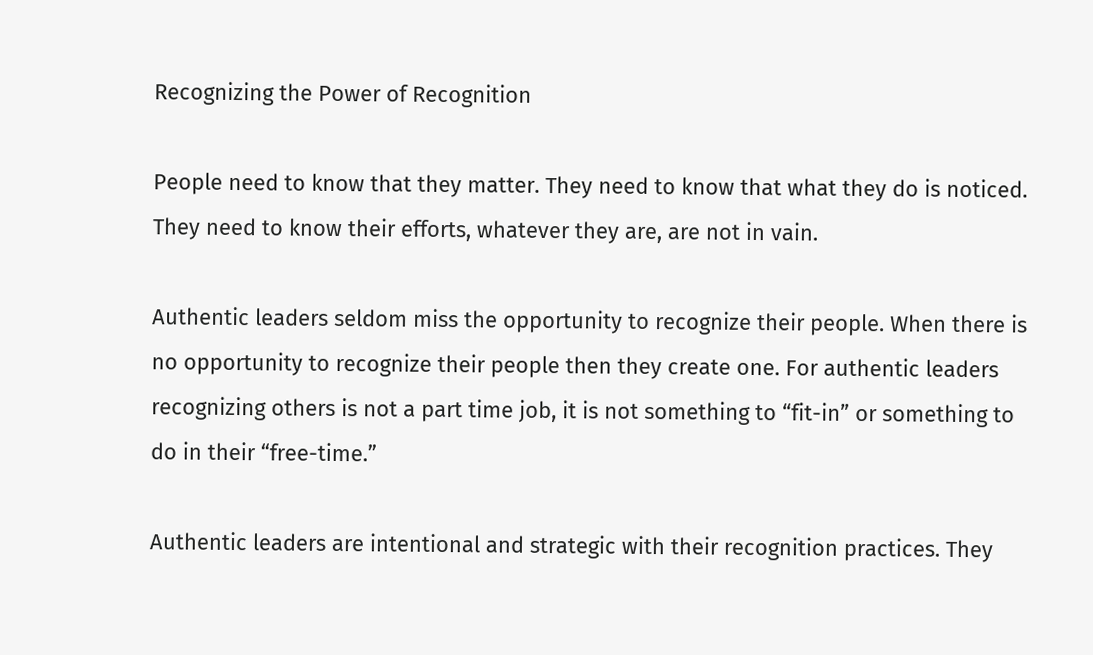Recognizing the Power of Recognition

People need to know that they matter. They need to know that what they do is noticed. They need to know their efforts, whatever they are, are not in vain.

Authentic leaders seldom miss the opportunity to recognize their people. When there is no opportunity to recognize their people then they create one. For authentic leaders recognizing others is not a part time job, it is not something to “fit-in” or something to do in their “free-time.”

Authentic leaders are intentional and strategic with their recognition practices. They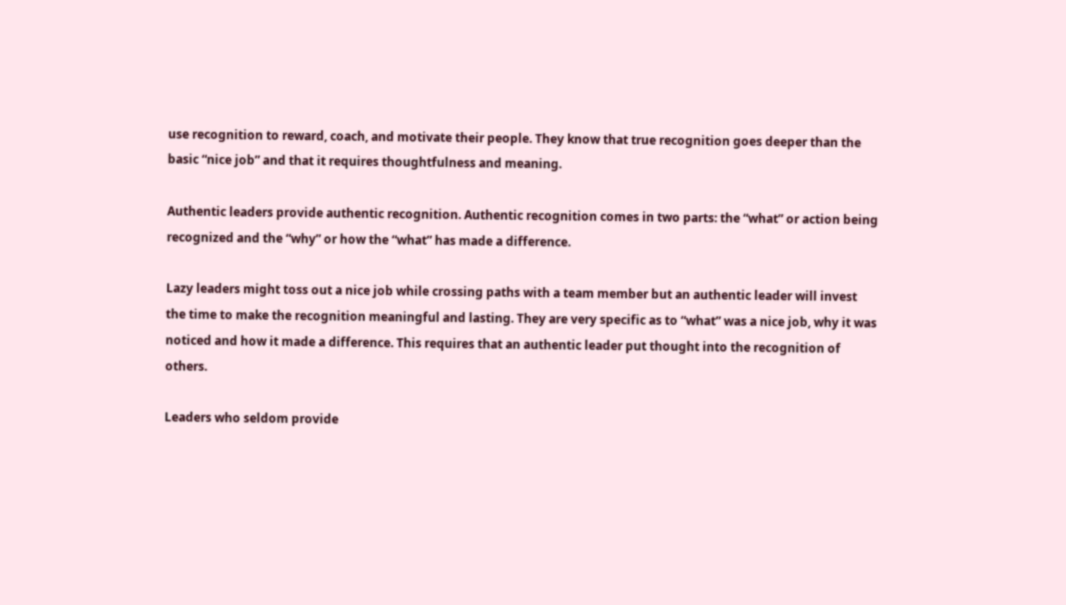use recognition to reward, coach, and motivate their people. They know that true recognition goes deeper than the basic “nice job” and that it requires thoughtfulness and meaning.

Authentic leaders provide authentic recognition. Authentic recognition comes in two parts: the “what” or action being recognized and the “why” or how the “what” has made a difference.

Lazy leaders might toss out a nice job while crossing paths with a team member but an authentic leader will invest the time to make the recognition meaningful and lasting. They are very specific as to “what” was a nice job, why it was noticed and how it made a difference. This requires that an authentic leader put thought into the recognition of others.

Leaders who seldom provide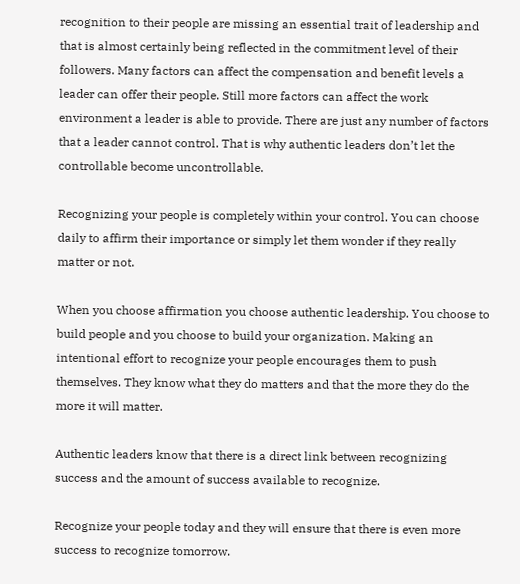recognition to their people are missing an essential trait of leadership and that is almost certainly being reflected in the commitment level of their followers. Many factors can affect the compensation and benefit levels a leader can offer their people. Still more factors can affect the work environment a leader is able to provide. There are just any number of factors that a leader cannot control. That is why authentic leaders don’t let the controllable become uncontrollable.

Recognizing your people is completely within your control. You can choose daily to affirm their importance or simply let them wonder if they really matter or not.

When you choose affirmation you choose authentic leadership. You choose to build people and you choose to build your organization. Making an intentional effort to recognize your people encourages them to push themselves. They know what they do matters and that the more they do the more it will matter.

Authentic leaders know that there is a direct link between recognizing success and the amount of success available to recognize.

Recognize your people today and they will ensure that there is even more success to recognize tomorrow.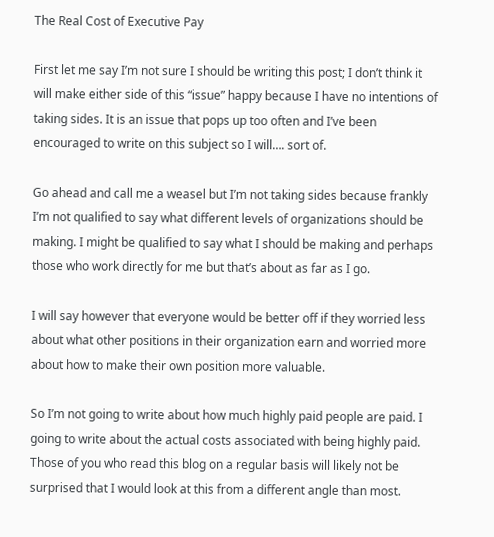The Real Cost of Executive Pay

First let me say I’m not sure I should be writing this post; I don’t think it will make either side of this “issue” happy because I have no intentions of taking sides. It is an issue that pops up too often and I’ve been encouraged to write on this subject so I will…. sort of.

Go ahead and call me a weasel but I’m not taking sides because frankly I’m not qualified to say what different levels of organizations should be making. I might be qualified to say what I should be making and perhaps those who work directly for me but that’s about as far as I go.

I will say however that everyone would be better off if they worried less about what other positions in their organization earn and worried more about how to make their own position more valuable.

So I’m not going to write about how much highly paid people are paid. I going to write about the actual costs associated with being highly paid. Those of you who read this blog on a regular basis will likely not be surprised that I would look at this from a different angle than most.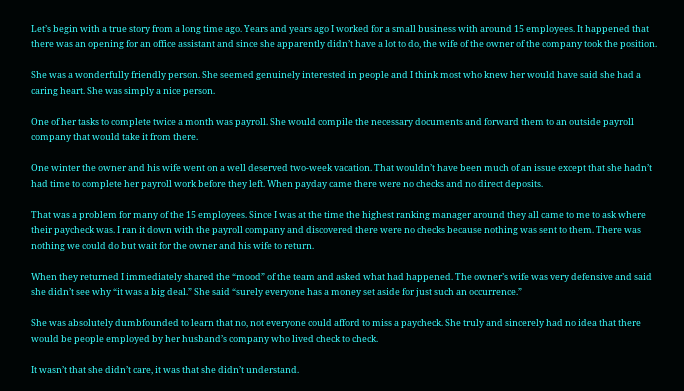Let’s begin with a true story from a long time ago. Years and years ago I worked for a small business with around 15 employees. It happened that there was an opening for an office assistant and since she apparently didn’t have a lot to do, the wife of the owner of the company took the position.

She was a wonderfully friendly person. She seemed genuinely interested in people and I think most who knew her would have said she had a caring heart. She was simply a nice person.

One of her tasks to complete twice a month was payroll. She would compile the necessary documents and forward them to an outside payroll company that would take it from there.

One winter the owner and his wife went on a well deserved two-week vacation. That wouldn’t have been much of an issue except that she hadn’t had time to complete her payroll work before they left. When payday came there were no checks and no direct deposits.

That was a problem for many of the 15 employees. Since I was at the time the highest ranking manager around they all came to me to ask where their paycheck was. I ran it down with the payroll company and discovered there were no checks because nothing was sent to them. There was nothing we could do but wait for the owner and his wife to return.

When they returned I immediately shared the “mood” of the team and asked what had happened. The owner’s wife was very defensive and said she didn’t see why “it was a big deal.” She said “surely everyone has a money set aside for just such an occurrence.”

She was absolutely dumbfounded to learn that no, not everyone could afford to miss a paycheck. She truly and sincerely had no idea that there would be people employed by her husband’s company who lived check to check.

It wasn’t that she didn’t care, it was that she didn’t understand.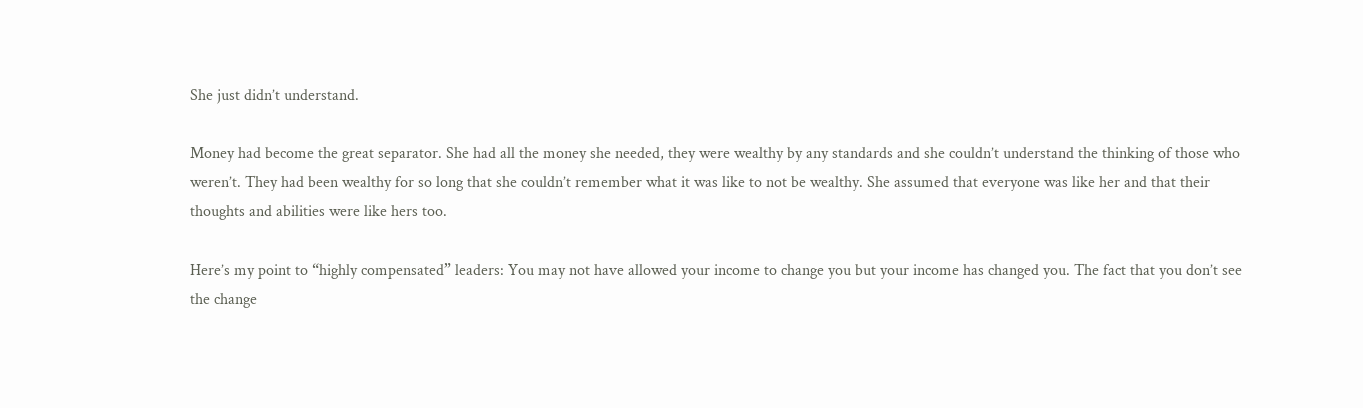She just didn’t understand.

Money had become the great separator. She had all the money she needed, they were wealthy by any standards and she couldn’t understand the thinking of those who weren’t. They had been wealthy for so long that she couldn’t remember what it was like to not be wealthy. She assumed that everyone was like her and that their thoughts and abilities were like hers too.

Here’s my point to “highly compensated” leaders: You may not have allowed your income to change you but your income has changed you. The fact that you don’t see the change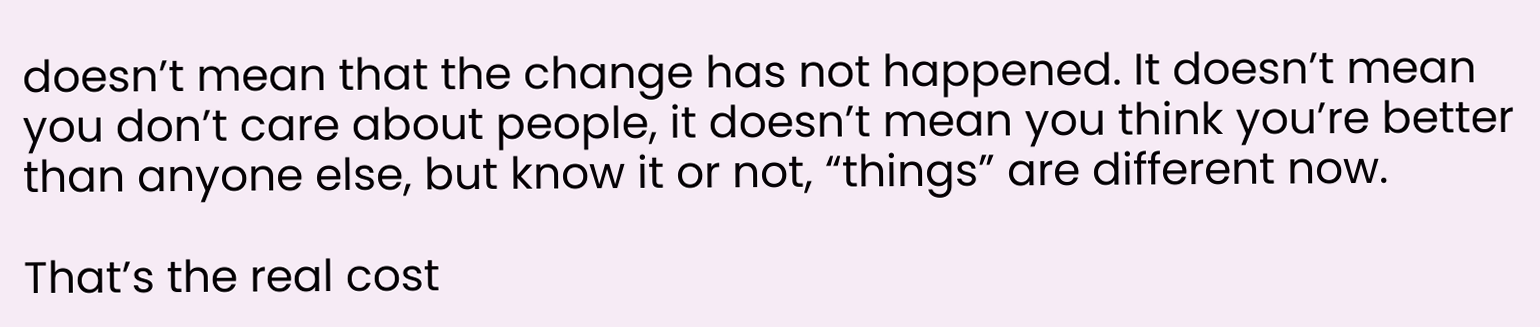doesn’t mean that the change has not happened. It doesn’t mean you don’t care about people, it doesn’t mean you think you’re better than anyone else, but know it or not, “things” are different now.

That’s the real cost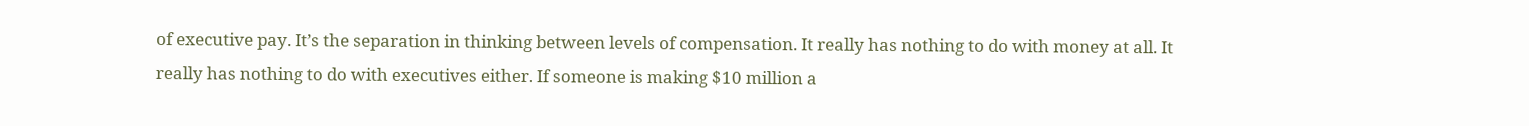of executive pay. It’s the separation in thinking between levels of compensation. It really has nothing to do with money at all. It really has nothing to do with executives either. If someone is making $10 million a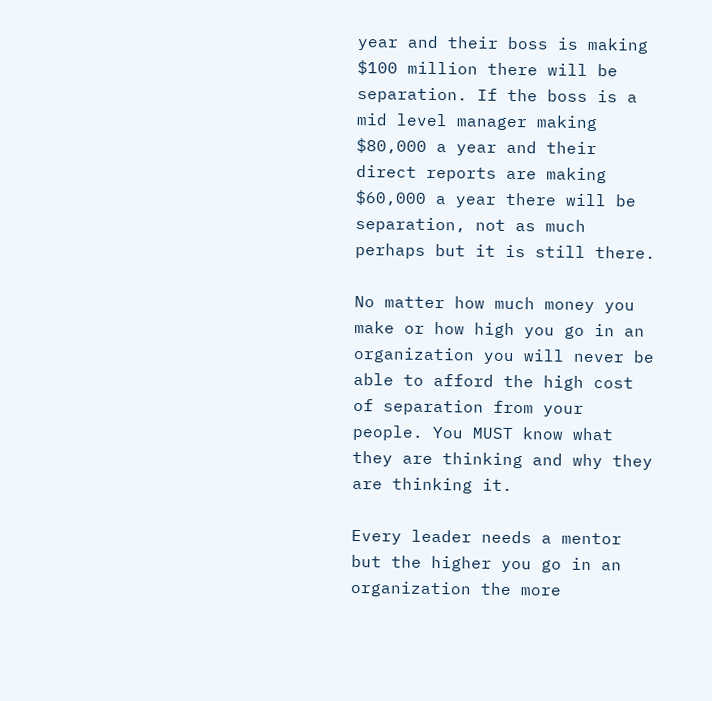year and their boss is making $100 million there will be separation. If the boss is a mid level manager making $80,000 a year and their direct reports are making $60,000 a year there will be separation, not as much perhaps but it is still there.

No matter how much money you make or how high you go in an organization you will never be able to afford the high cost of separation from your people. You MUST know what they are thinking and why they are thinking it.

Every leader needs a mentor but the higher you go in an organization the more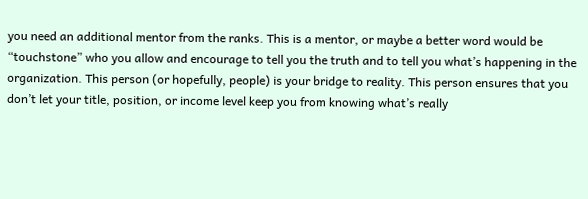you need an additional mentor from the ranks. This is a mentor, or maybe a better word would be “touchstone” who you allow and encourage to tell you the truth and to tell you what’s happening in the organization. This person (or hopefully, people) is your bridge to reality. This person ensures that you don’t let your title, position, or income level keep you from knowing what’s really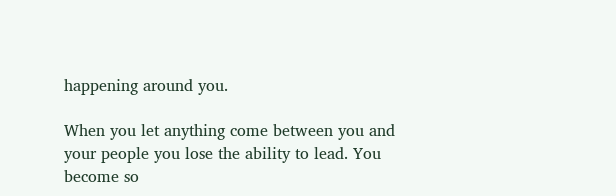happening around you.

When you let anything come between you and your people you lose the ability to lead. You become so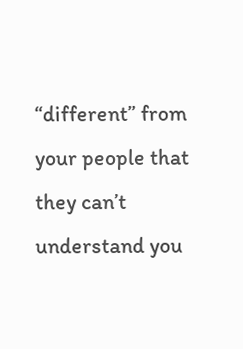“different” from your people that they can’t understand you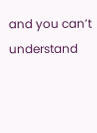and you can’t understand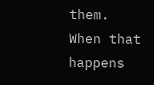them. When that happens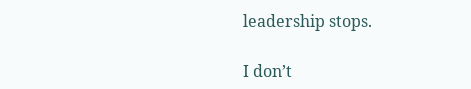leadership stops.

I don’t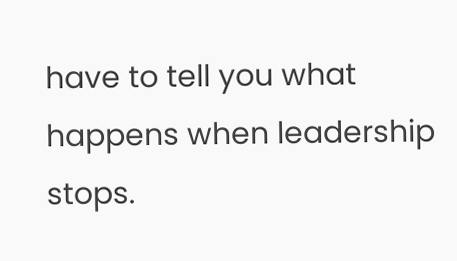have to tell you what happens when leadership stops.